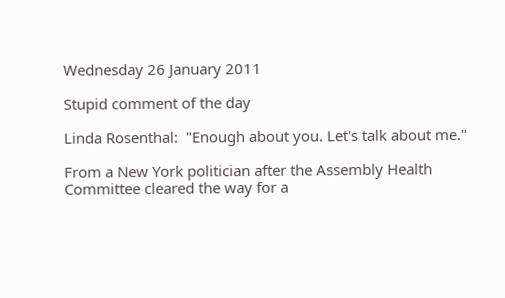Wednesday 26 January 2011

Stupid comment of the day

Linda Rosenthal:  "Enough about you. Let's talk about me."

From a New York politician after the Assembly Health Committee cleared the way for a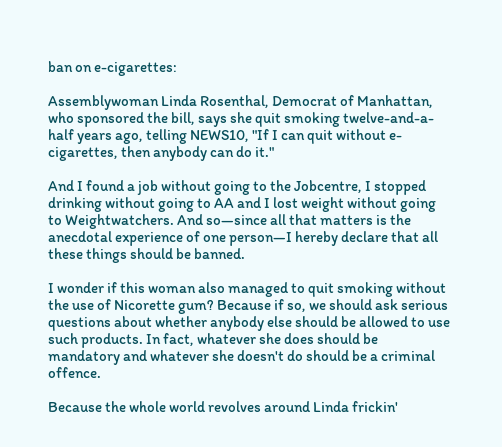ban on e-cigarettes:

Assemblywoman Linda Rosenthal, Democrat of Manhattan, who sponsored the bill, says she quit smoking twelve-and-a-half years ago, telling NEWS10, "If I can quit without e-cigarettes, then anybody can do it."

And I found a job without going to the Jobcentre, I stopped drinking without going to AA and I lost weight without going to Weightwatchers. And so—since all that matters is the anecdotal experience of one person—I hereby declare that all these things should be banned.

I wonder if this woman also managed to quit smoking without the use of Nicorette gum? Because if so, we should ask serious questions about whether anybody else should be allowed to use such products. In fact, whatever she does should be mandatory and whatever she doesn't do should be a criminal offence.

Because the whole world revolves around Linda frickin'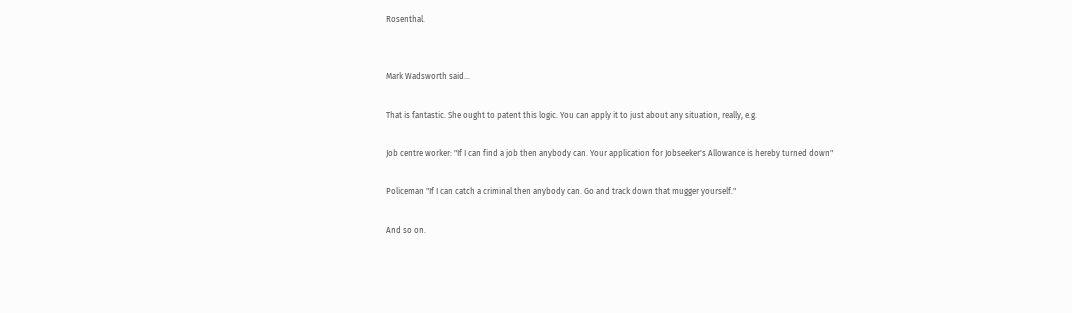Rosenthal.


Mark Wadsworth said...

That is fantastic. She ought to patent this logic. You can apply it to just about any situation, really, e.g.

Job centre worker: "If I can find a job then anybody can. Your application for Jobseeker's Allowance is hereby turned down"

Policeman "If I can catch a criminal then anybody can. Go and track down that mugger yourself."

And so on.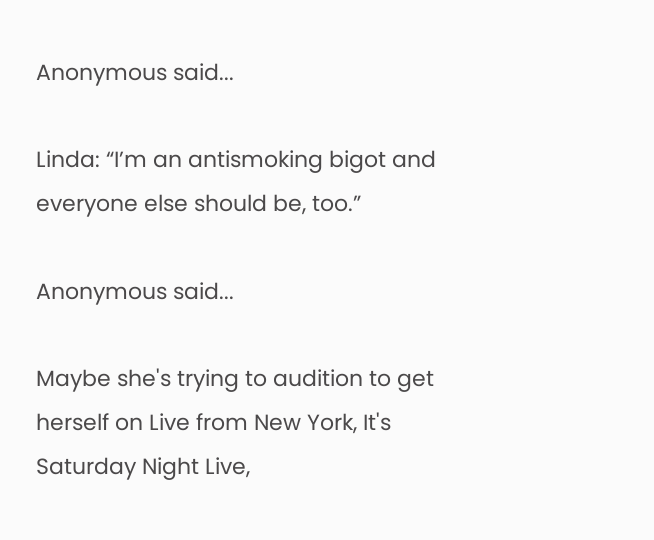Anonymous said...

Linda: “I’m an antismoking bigot and everyone else should be, too.”

Anonymous said...

Maybe she's trying to audition to get herself on Live from New York, It's Saturday Night Live,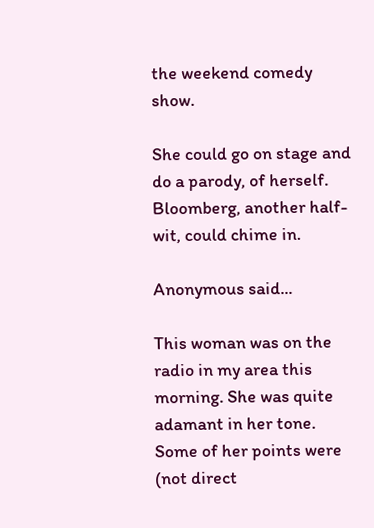the weekend comedy show.

She could go on stage and do a parody, of herself. Bloomberg, another half-wit, could chime in.

Anonymous said...

This woman was on the radio in my area this morning. She was quite adamant in her tone. Some of her points were (not direct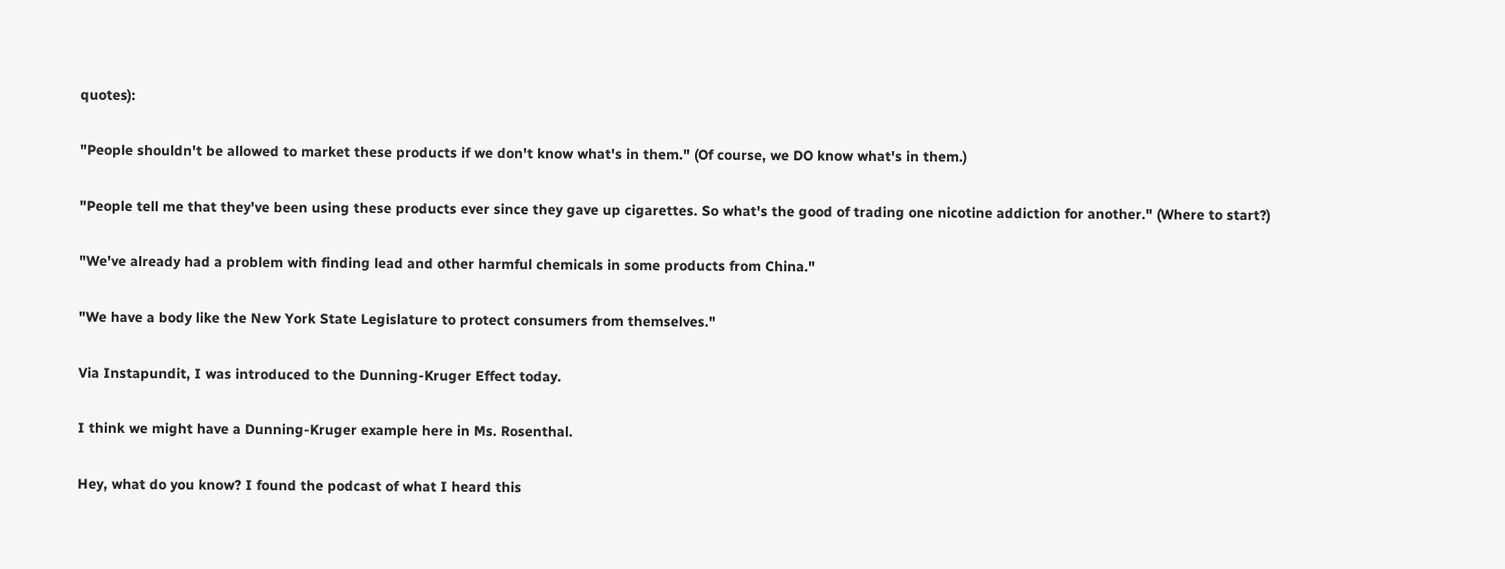quotes):

"People shouldn't be allowed to market these products if we don't know what's in them." (Of course, we DO know what's in them.)

"People tell me that they've been using these products ever since they gave up cigarettes. So what's the good of trading one nicotine addiction for another." (Where to start?)

"We've already had a problem with finding lead and other harmful chemicals in some products from China."

"We have a body like the New York State Legislature to protect consumers from themselves."

Via Instapundit, I was introduced to the Dunning-Kruger Effect today.

I think we might have a Dunning-Kruger example here in Ms. Rosenthal.

Hey, what do you know? I found the podcast of what I heard this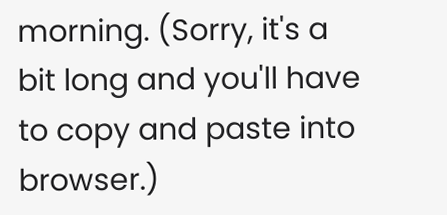morning. (Sorry, it's a bit long and you'll have to copy and paste into browser.)